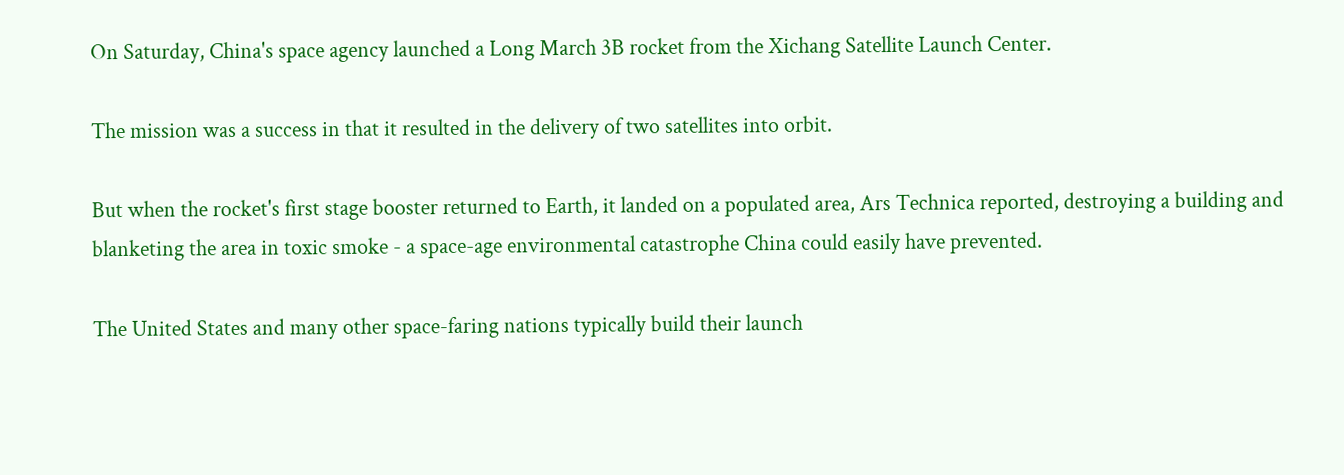On Saturday, China's space agency launched a Long March 3B rocket from the Xichang Satellite Launch Center.

The mission was a success in that it resulted in the delivery of two satellites into orbit.

But when the rocket's first stage booster returned to Earth, it landed on a populated area, Ars Technica reported, destroying a building and blanketing the area in toxic smoke - a space-age environmental catastrophe China could easily have prevented.

The United States and many other space-faring nations typically build their launch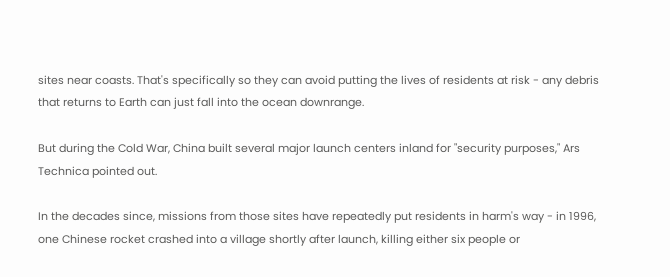sites near coasts. That's specifically so they can avoid putting the lives of residents at risk - any debris that returns to Earth can just fall into the ocean downrange.

But during the Cold War, China built several major launch centers inland for "security purposes," Ars Technica pointed out.

In the decades since, missions from those sites have repeatedly put residents in harm's way - in 1996, one Chinese rocket crashed into a village shortly after launch, killing either six people or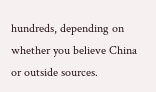hundreds, depending on whether you believe China or outside sources.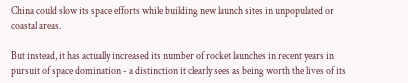China could slow its space efforts while building new launch sites in unpopulated or coastal areas.

But instead, it has actually increased its number of rocket launches in recent years in pursuit of space domination - a distinction it clearly sees as being worth the lives of its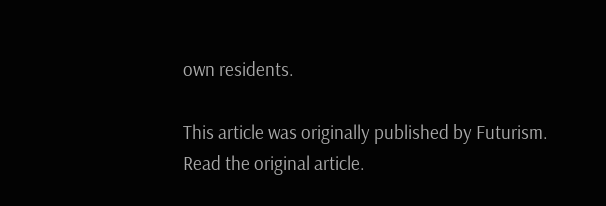own residents.

This article was originally published by Futurism. Read the original article.